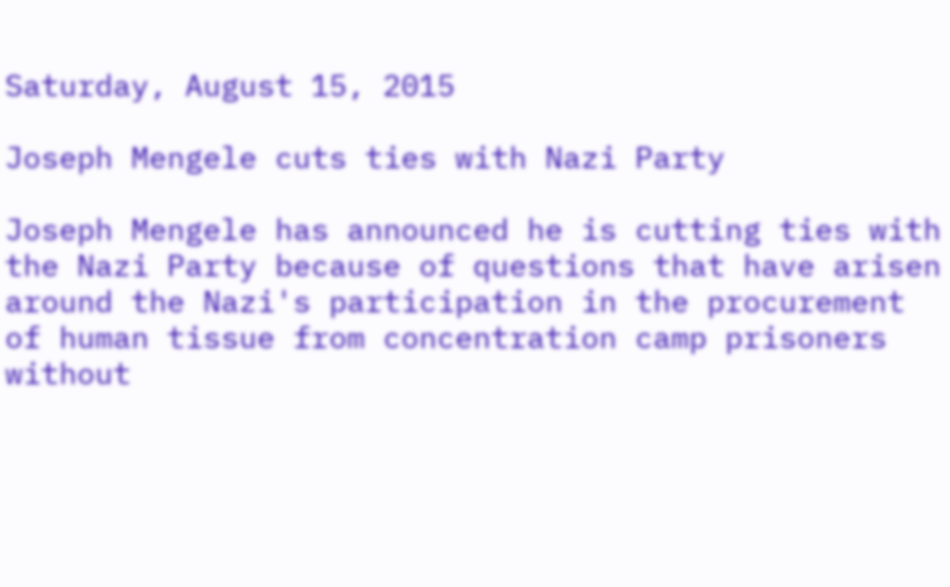Saturday, August 15, 2015

Joseph Mengele cuts ties with Nazi Party

Joseph Mengele has announced he is cutting ties with the Nazi Party because of questions that have arisen around the Nazi's participation in the procurement of human tissue from concentration camp prisoners without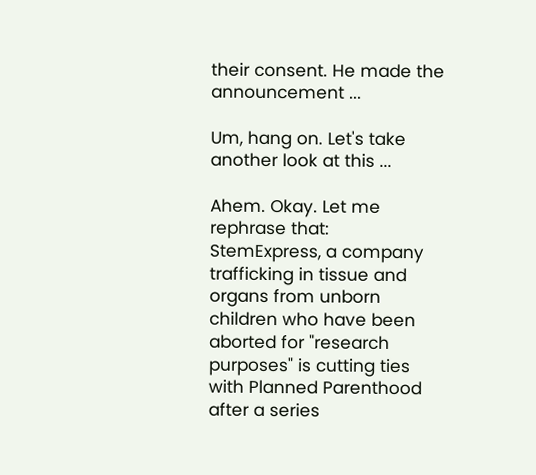their consent. He made the announcement ...

Um, hang on. Let's take another look at this ...

Ahem. Okay. Let me rephrase that: StemExpress, a company trafficking in tissue and organs from unborn children who have been aborted for "research purposes" is cutting ties with Planned Parenthood after a series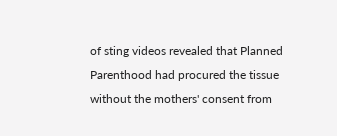of sting videos revealed that Planned Parenthood had procured the tissue without the mothers' consent from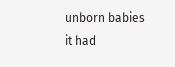unborn babies it had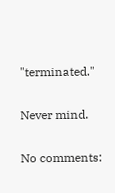"terminated."

Never mind.

No comments: